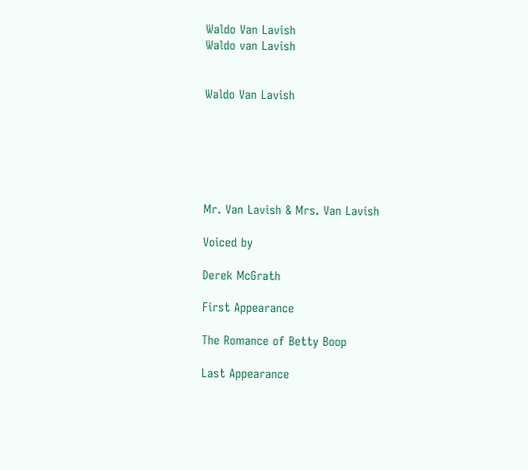Waldo Van Lavish
Waldo van Lavish


Waldo Van Lavish






Mr. Van Lavish & Mrs. Van Lavish

Voiced by

Derek McGrath

First Appearance

The Romance of Betty Boop

Last Appearance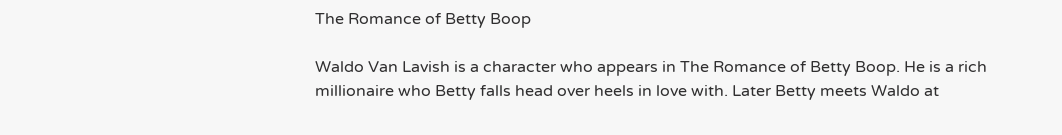The Romance of Betty Boop

Waldo Van Lavish is a character who appears in The Romance of Betty Boop. He is a rich millionaire who Betty falls head over heels in love with. Later Betty meets Waldo at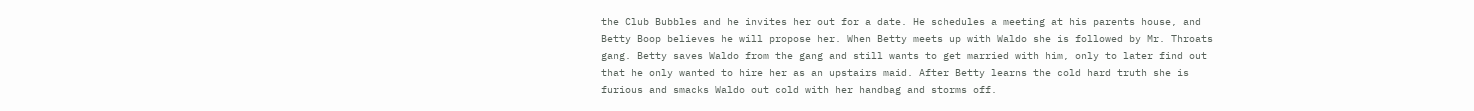the Club Bubbles and he invites her out for a date. He schedules a meeting at his parents house, and Betty Boop believes he will propose her. When Betty meets up with Waldo she is followed by Mr. Throats gang. Betty saves Waldo from the gang and still wants to get married with him, only to later find out that he only wanted to hire her as an upstairs maid. After Betty learns the cold hard truth she is furious and smacks Waldo out cold with her handbag and storms off.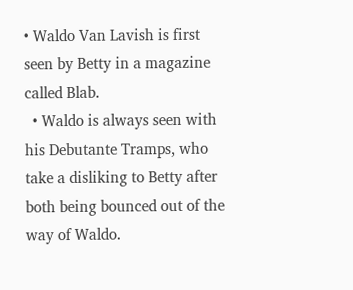• Waldo Van Lavish is first seen by Betty in a magazine called Blab.
  • Waldo is always seen with his Debutante Tramps, who take a disliking to Betty after both being bounced out of the way of Waldo.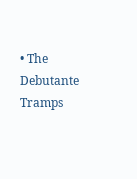• The Debutante Tramps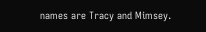names are Tracy and Mimsey.